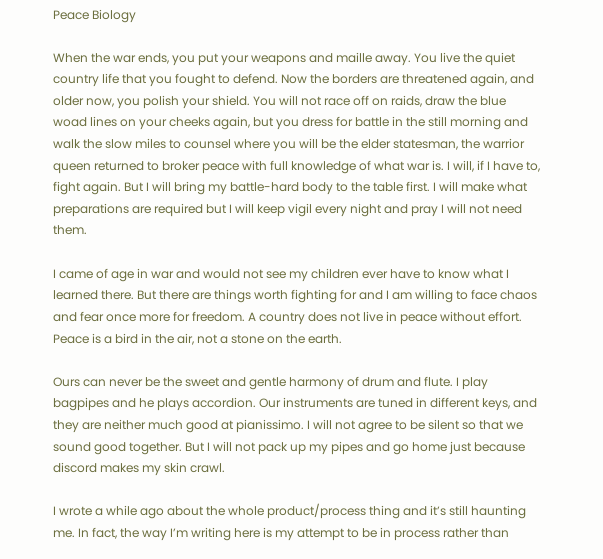Peace Biology

When the war ends, you put your weapons and maille away. You live the quiet country life that you fought to defend. Now the borders are threatened again, and older now, you polish your shield. You will not race off on raids, draw the blue woad lines on your cheeks again, but you dress for battle in the still morning and walk the slow miles to counsel where you will be the elder statesman, the warrior queen returned to broker peace with full knowledge of what war is. I will, if I have to, fight again. But I will bring my battle-hard body to the table first. I will make what preparations are required but I will keep vigil every night and pray I will not need them.

I came of age in war and would not see my children ever have to know what I learned there. But there are things worth fighting for and I am willing to face chaos and fear once more for freedom. A country does not live in peace without effort. Peace is a bird in the air, not a stone on the earth.

Ours can never be the sweet and gentle harmony of drum and flute. I play bagpipes and he plays accordion. Our instruments are tuned in different keys, and they are neither much good at pianissimo. I will not agree to be silent so that we sound good together. But I will not pack up my pipes and go home just because discord makes my skin crawl.

I wrote a while ago about the whole product/process thing and it’s still haunting me. In fact, the way I’m writing here is my attempt to be in process rather than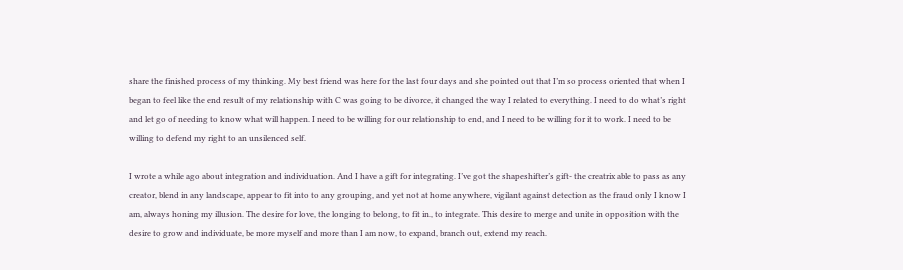share the finished process of my thinking. My best friend was here for the last four days and she pointed out that I’m so process oriented that when I began to feel like the end result of my relationship with C was going to be divorce, it changed the way I related to everything. I need to do what’s right and let go of needing to know what will happen. I need to be willing for our relationship to end, and I need to be willing for it to work. I need to be willing to defend my right to an unsilenced self.

I wrote a while ago about integration and individuation. And I have a gift for integrating. I’ve got the shapeshifter’s gift- the creatrix able to pass as any creator, blend in any landscape, appear to fit into to any grouping, and yet not at home anywhere, vigilant against detection as the fraud only I know I am, always honing my illusion. The desire for love, the longing to belong, to fit in., to integrate. This desire to merge and unite in opposition with the desire to grow and individuate, be more myself and more than I am now, to expand, branch out, extend my reach.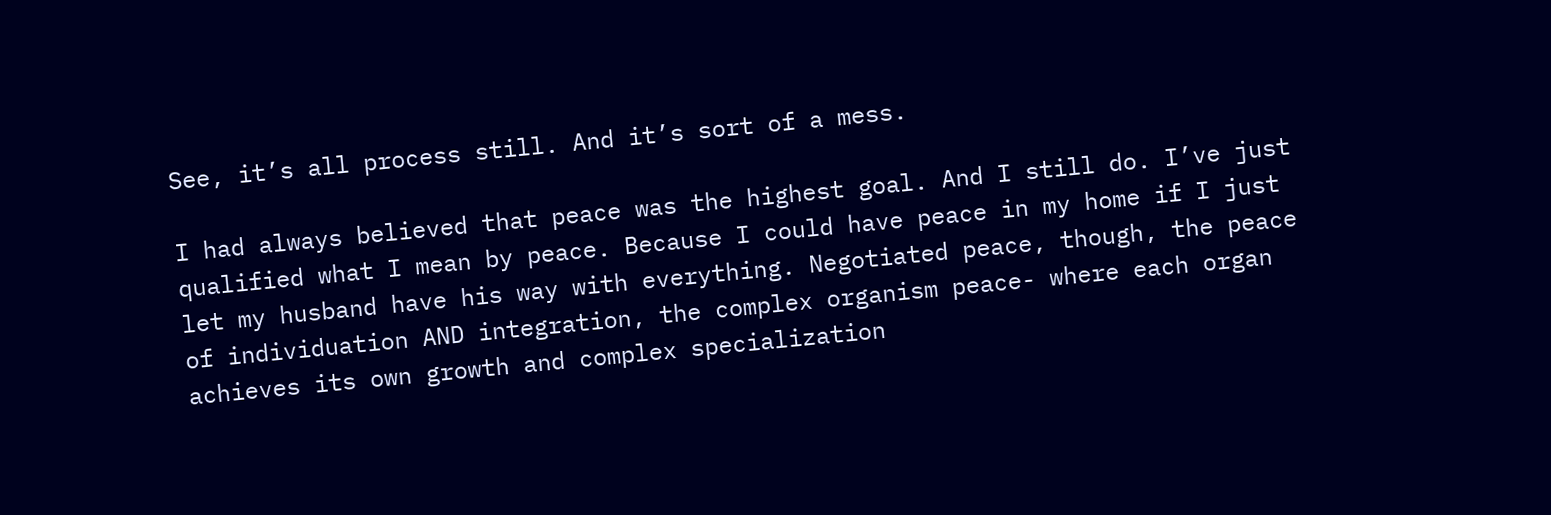See, it’s all process still. And it’s sort of a mess.

I had always believed that peace was the highest goal. And I still do. I’ve just qualified what I mean by peace. Because I could have peace in my home if I just let my husband have his way with everything. Negotiated peace, though, the peace of individuation AND integration, the complex organism peace- where each organ achieves its own growth and complex specialization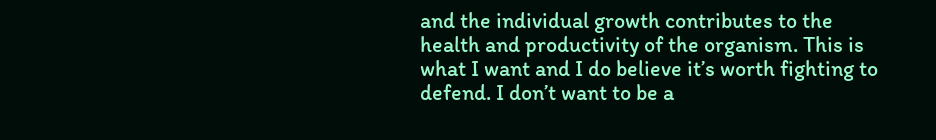and the individual growth contributes to the health and productivity of the organism. This is what I want and I do believe it’s worth fighting to defend. I don’t want to be a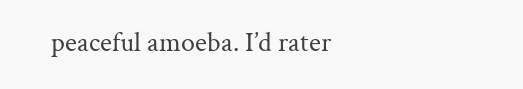peaceful amoeba. I’d rater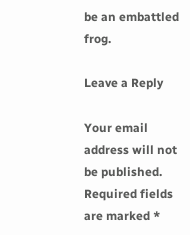be an embattled frog.

Leave a Reply

Your email address will not be published. Required fields are marked *